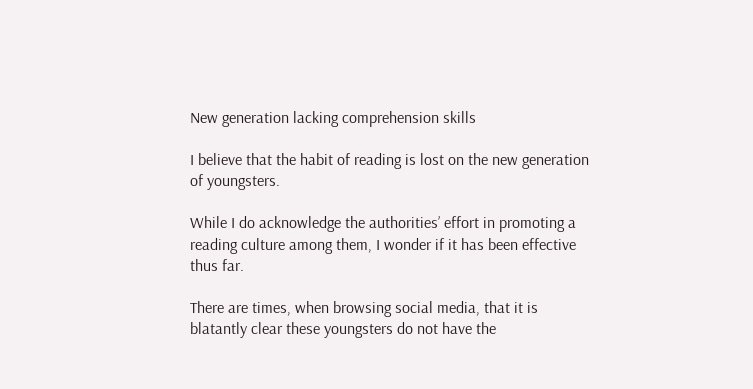New generation lacking comprehension skills

I believe that the habit of reading is lost on the new generation of youngsters.

While I do acknowledge the authorities’ effort in promoting a reading culture among them, I wonder if it has been effective thus far.

There are times, when browsing social media, that it is blatantly clear these youngsters do not have the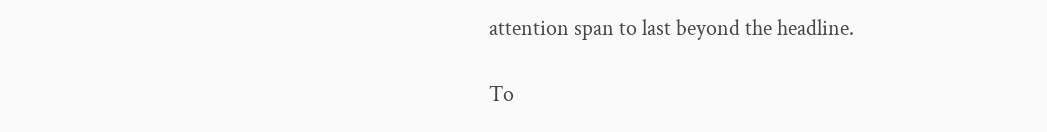attention span to last beyond the headline.

To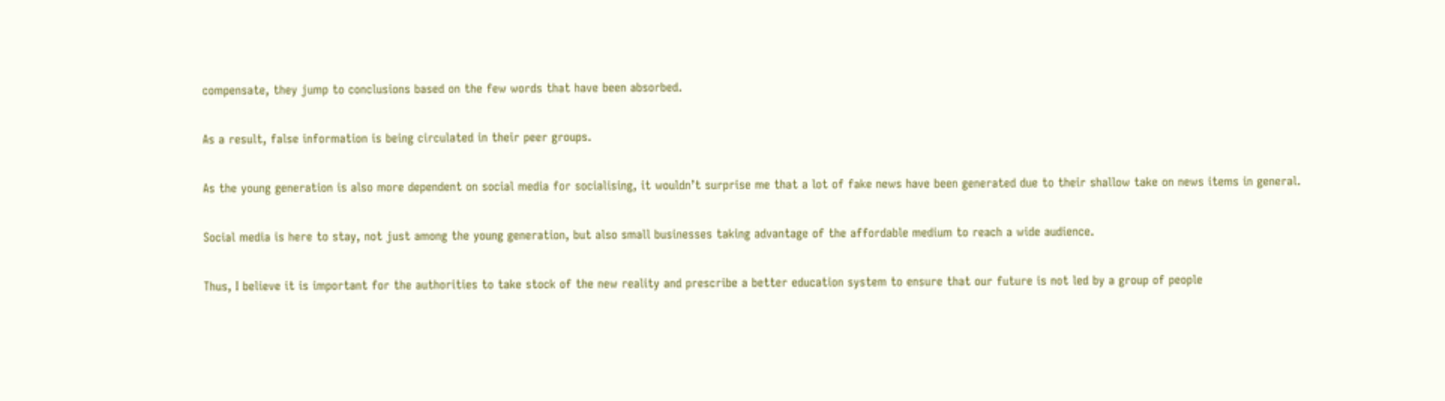compensate, they jump to conclusions based on the few words that have been absorbed.

As a result, false information is being circulated in their peer groups.

As the young generation is also more dependent on social media for socialising, it wouldn’t surprise me that a lot of fake news have been generated due to their shallow take on news items in general.

Social media is here to stay, not just among the young generation, but also small businesses taking advantage of the affordable medium to reach a wide audience.

Thus, I believe it is important for the authorities to take stock of the new reality and prescribe a better education system to ensure that our future is not led by a group of people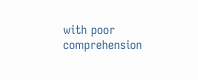with poor comprehension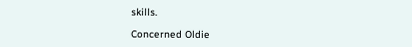skills.

Concerned Oldie